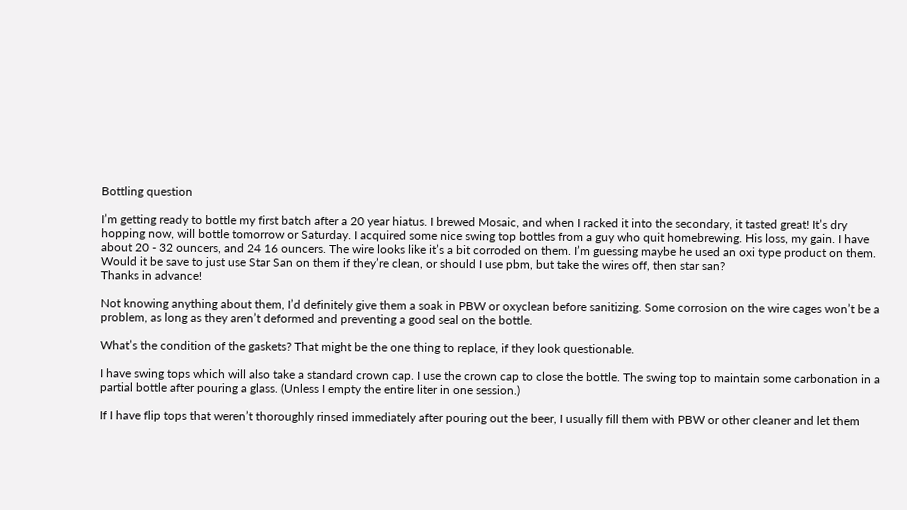Bottling question

I’m getting ready to bottle my first batch after a 20 year hiatus. I brewed Mosaic, and when I racked it into the secondary, it tasted great! It’s dry hopping now, will bottle tomorrow or Saturday. I acquired some nice swing top bottles from a guy who quit homebrewing. His loss, my gain. I have about 20 - 32 ouncers, and 24 16 ouncers. The wire looks like it’s a bit corroded on them. I’m guessing maybe he used an oxi type product on them. Would it be save to just use Star San on them if they’re clean, or should I use pbm, but take the wires off, then star san?
Thanks in advance!

Not knowing anything about them, I’d definitely give them a soak in PBW or oxyclean before sanitizing. Some corrosion on the wire cages won’t be a problem, as long as they aren’t deformed and preventing a good seal on the bottle.

What’s the condition of the gaskets? That might be the one thing to replace, if they look questionable.

I have swing tops which will also take a standard crown cap. I use the crown cap to close the bottle. The swing top to maintain some carbonation in a partial bottle after pouring a glass. (Unless I empty the entire liter in one session.)

If I have flip tops that weren’t thoroughly rinsed immediately after pouring out the beer, I usually fill them with PBW or other cleaner and let them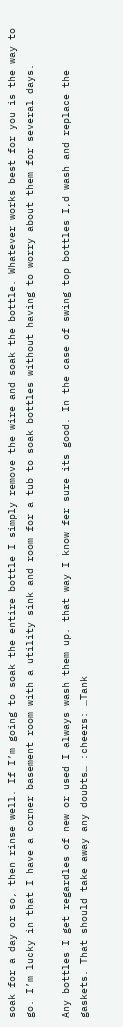soak for a day or so, then rinse well. If I’m going to soak the entire bottle I simply remove the wire and soak the bottle. Whatever works best for you is the way to go. I’m lucky in that I have a corner basement room with a utility sink and room for a tub to soak bottles without having to worry about them for several days.

Any bottles I get regardles of new or used I always wash them up. that way I know fer sure its good. In the case of swing top bottles I,d wash and replace the gaskets. That should take away any doubts… :cheers: …Tank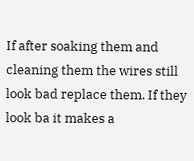If after soaking them and cleaning them the wires still look bad replace them. If they look ba it makes a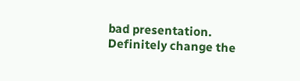bad presentation. Definitely change the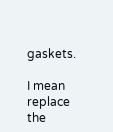gaskets.

I mean replace the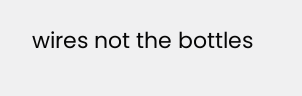wires not the bottles